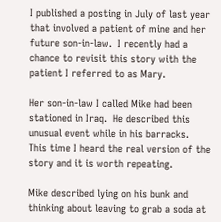I published a posting in July of last year that involved a patient of mine and her future son-in-law.  I recently had a chance to revisit this story with the patient I referred to as Mary.

Her son-in-law I called Mike had been stationed in Iraq.  He described this unusual event while in his barracks.  This time I heard the real version of the story and it is worth repeating.

Mike described lying on his bunk and thinking about leaving to grab a soda at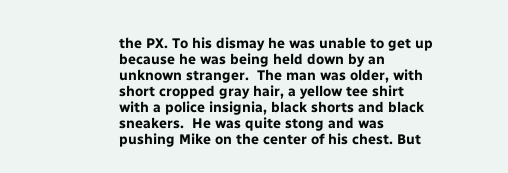the PX. To his dismay he was unable to get up because he was being held down by an unknown stranger.  The man was older, with short cropped gray hair, a yellow tee shirt with a police insignia, black shorts and black sneakers.  He was quite stong and was pushing Mike on the center of his chest. But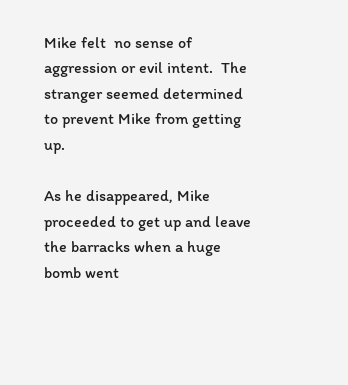Mike felt  no sense of aggression or evil intent.  The stranger seemed determined to prevent Mike from getting up.

As he disappeared, Mike proceeded to get up and leave the barracks when a huge bomb went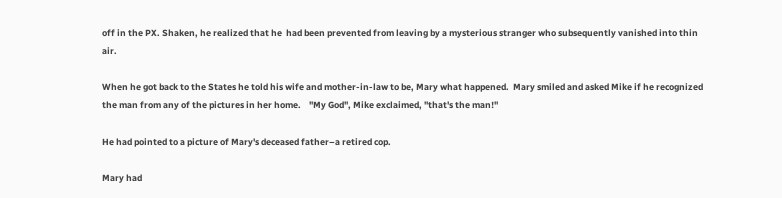off in the PX. Shaken, he realized that he  had been prevented from leaving by a mysterious stranger who subsequently vanished into thin air.

When he got back to the States he told his wife and mother-in-law to be, Mary what happened.  Mary smiled and asked Mike if he recognized the man from any of the pictures in her home.    "My God", Mike exclaimed, "that's the man!"

He had pointed to a picture of Mary's deceased father–a retired cop.

Mary had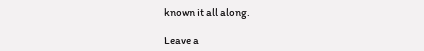known it all along.

Leave a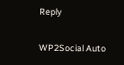Reply

WP2Social Auto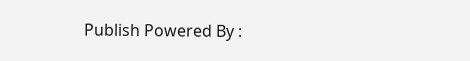Publish Powered By :